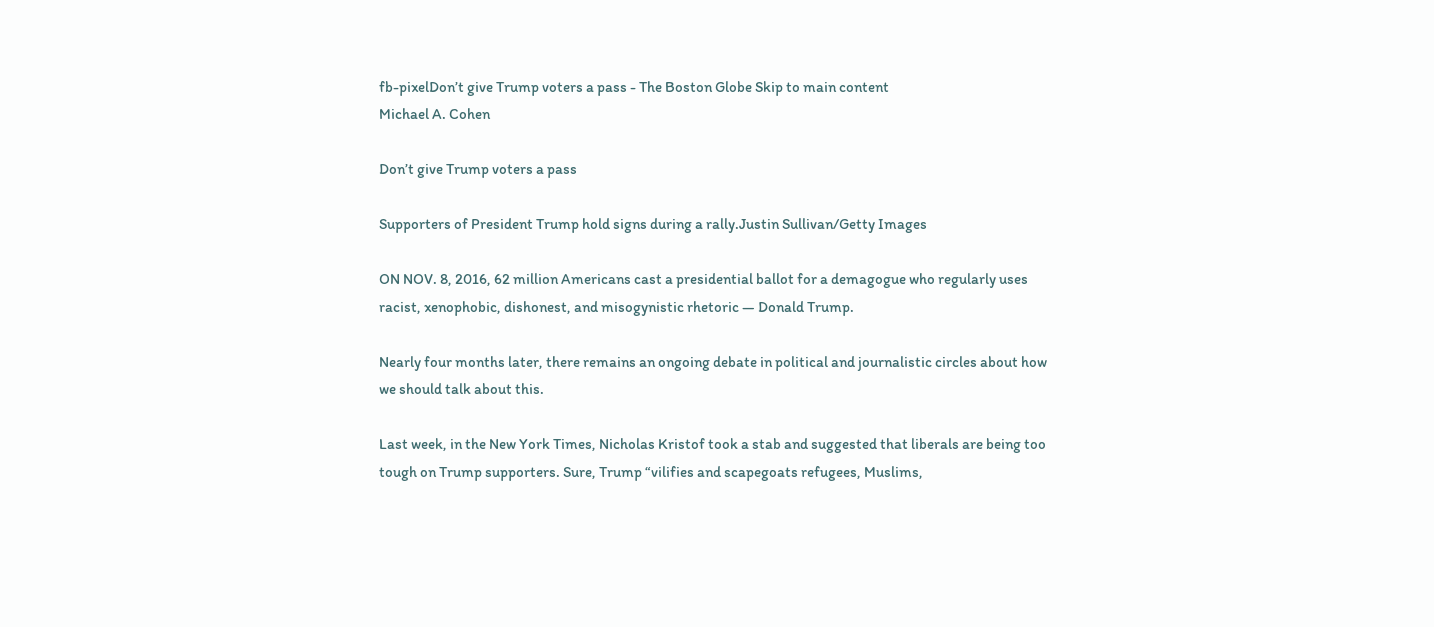fb-pixelDon’t give Trump voters a pass - The Boston Globe Skip to main content
Michael A. Cohen

Don’t give Trump voters a pass

Supporters of President Trump hold signs during a rally.Justin Sullivan/Getty Images

ON NOV. 8, 2016, 62 million Americans cast a presidential ballot for a demagogue who regularly uses racist, xenophobic, dishonest, and misogynistic rhetoric — Donald Trump.

Nearly four months later, there remains an ongoing debate in political and journalistic circles about how we should talk about this.

Last week, in the New York Times, Nicholas Kristof took a stab and suggested that liberals are being too tough on Trump supporters. Sure, Trump “vilifies and scapegoats refugees, Muslims,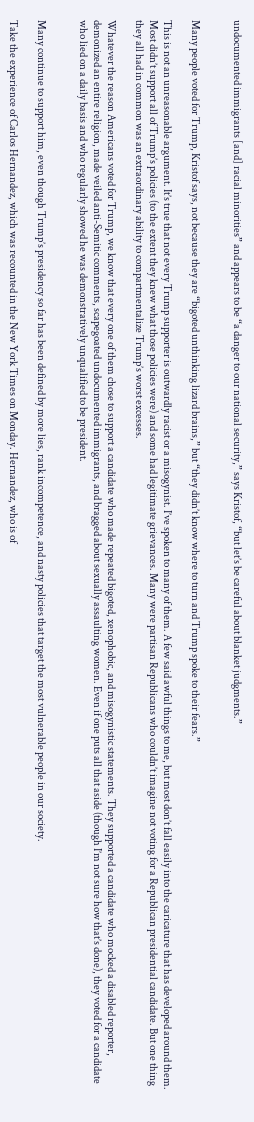undocumented immigrants [and] racial minorities” and appears to be “a danger to our national security,” says Kristof, “but let’s be careful about blanket judgments.”


Many people voted for Trump, Kristof says, not because they are “bigoted unthinking lizard brains,” but “they didn’t know where to turn and Trump spoke to their fears.”

This is not an unreasonable argument. It’s true that not every Trump supporter is outwardly racist or a misogynist. I’ve spoken to many of them. A few said awful things to me, but most don’t fall easily into the caricature that has developed around them. Most didn’t support all of Trump’s policies (to the extent they knew what those policies were) and some had legitimate grievances. Many were partisan Republicans who couldn’t imagine not voting for a Republican presidential candidate. But one thing they all had in common was an extraordinary ability to compartmentalize Trump’s worst excesses.

Whatever the reason Americans voted for Trump, we know that every one of them chose to support a candidate who made repeated bigoted, xenophobic, and misogynistic statements. They supported a candidate who mocked a disabled reporter, demonized an entire religion, made veiled anti-Semitic comments, scapegoated undocumented immigrants, and bragged about sexually assaulting women. Even if one puts all that aside (though I’m not sure how that’s done), they voted for a candidate who lied on a daily basis and who regularly showed he was demonstratively unqualified to be president.


Many continue to support him, even though Trump’s presidency so far has been defined by more lies, rank incompetence, and nasty policies that target the most vulnerable people in our society.

Take the experience of Carlos Hernandez, which was recounted in the New York Times on Monday. Hernandez, who is of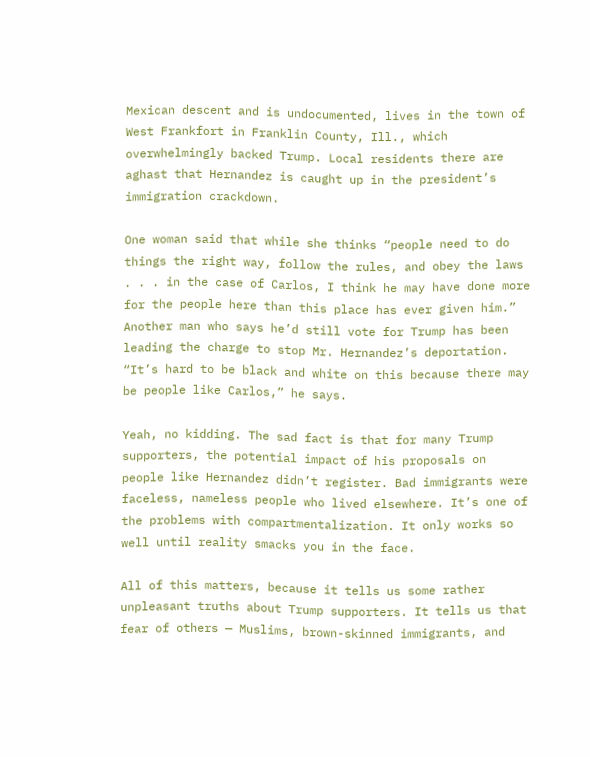Mexican descent and is undocumented, lives in the town of West Frankfort in Franklin County, Ill., which overwhelmingly backed Trump. Local residents there are aghast that Hernandez is caught up in the president’s immigration crackdown.

One woman said that while she thinks “people need to do things the right way, follow the rules, and obey the laws . . . in the case of Carlos, I think he may have done more for the people here than this place has ever given him.” Another man who says he’d still vote for Trump has been leading the charge to stop Mr. Hernandez’s deportation. “It’s hard to be black and white on this because there may be people like Carlos,” he says.

Yeah, no kidding. The sad fact is that for many Trump supporters, the potential impact of his proposals on people like Hernandez didn’t register. Bad immigrants were faceless, nameless people who lived elsewhere. It’s one of the problems with compartmentalization. It only works so well until reality smacks you in the face.

All of this matters, because it tells us some rather unpleasant truths about Trump supporters. It tells us that fear of others — Muslims, brown-skinned immigrants, and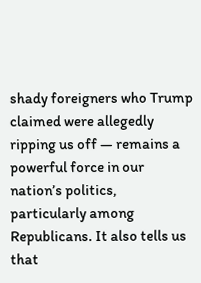shady foreigners who Trump claimed were allegedly ripping us off — remains a powerful force in our nation’s politics, particularly among Republicans. It also tells us that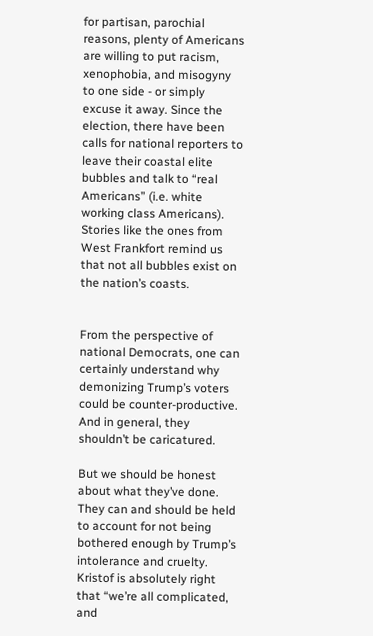for partisan, parochial reasons, plenty of Americans are willing to put racism, xenophobia, and misogyny to one side - or simply excuse it away. Since the election, there have been calls for national reporters to leave their coastal elite bubbles and talk to “real Americans” (i.e. white working class Americans). Stories like the ones from West Frankfort remind us that not all bubbles exist on the nation’s coasts.


From the perspective of national Democrats, one can certainly understand why demonizing Trump’s voters could be counter-productive. And in general, they shouldn’t be caricatured.

But we should be honest about what they’ve done. They can and should be held to account for not being bothered enough by Trump’s intolerance and cruelty. Kristof is absolutely right that “we’re all complicated, and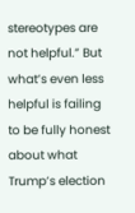stereotypes are not helpful.” But what’s even less helpful is failing to be fully honest about what Trump’s election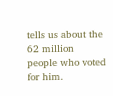tells us about the 62 million people who voted for him.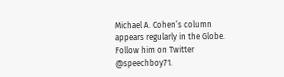Michael A. Cohen’s column appears regularly in the Globe. Follow him on Twitter @speechboy71.